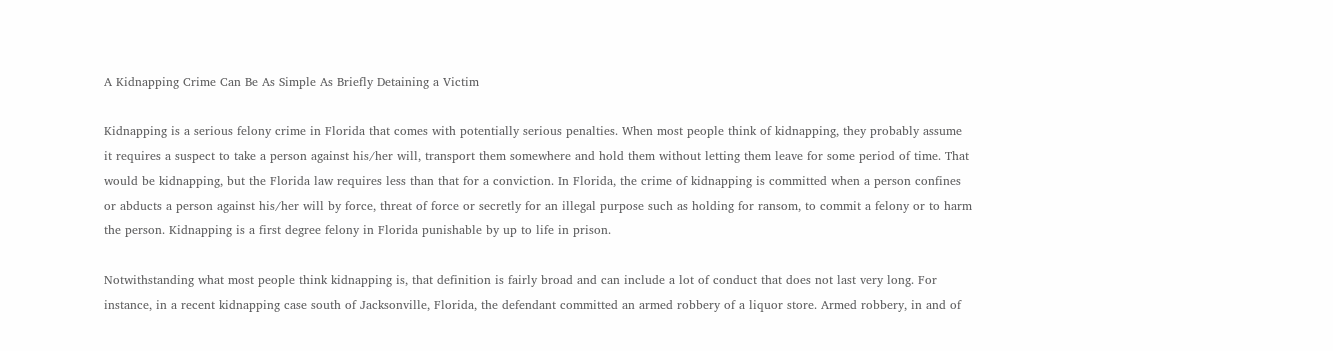A Kidnapping Crime Can Be As Simple As Briefly Detaining a Victim

Kidnapping is a serious felony crime in Florida that comes with potentially serious penalties. When most people think of kidnapping, they probably assume it requires a suspect to take a person against his/her will, transport them somewhere and hold them without letting them leave for some period of time. That would be kidnapping, but the Florida law requires less than that for a conviction. In Florida, the crime of kidnapping is committed when a person confines or abducts a person against his/her will by force, threat of force or secretly for an illegal purpose such as holding for ransom, to commit a felony or to harm the person. Kidnapping is a first degree felony in Florida punishable by up to life in prison.

Notwithstanding what most people think kidnapping is, that definition is fairly broad and can include a lot of conduct that does not last very long. For instance, in a recent kidnapping case south of Jacksonville, Florida, the defendant committed an armed robbery of a liquor store. Armed robbery, in and of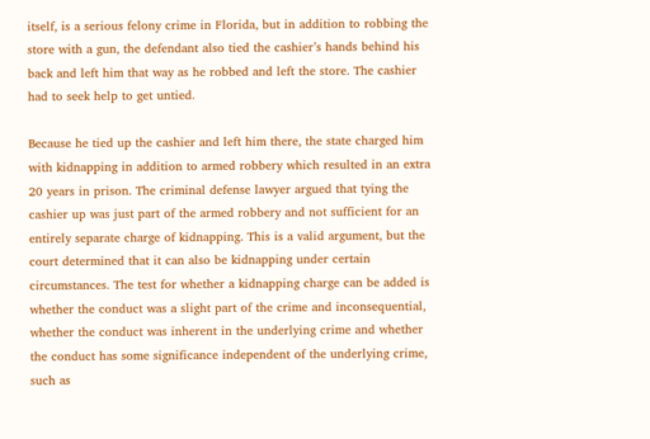itself, is a serious felony crime in Florida, but in addition to robbing the store with a gun, the defendant also tied the cashier’s hands behind his back and left him that way as he robbed and left the store. The cashier had to seek help to get untied.

Because he tied up the cashier and left him there, the state charged him with kidnapping in addition to armed robbery which resulted in an extra 20 years in prison. The criminal defense lawyer argued that tying the cashier up was just part of the armed robbery and not sufficient for an entirely separate charge of kidnapping. This is a valid argument, but the court determined that it can also be kidnapping under certain circumstances. The test for whether a kidnapping charge can be added is whether the conduct was a slight part of the crime and inconsequential, whether the conduct was inherent in the underlying crime and whether the conduct has some significance independent of the underlying crime, such as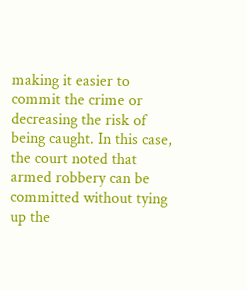making it easier to commit the crime or decreasing the risk of being caught. In this case, the court noted that armed robbery can be committed without tying up the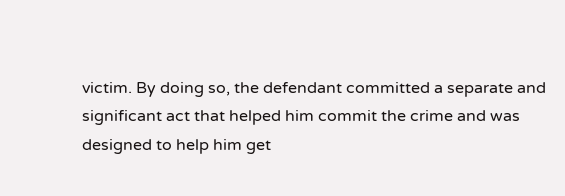victim. By doing so, the defendant committed a separate and significant act that helped him commit the crime and was designed to help him get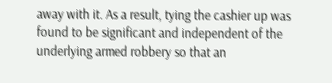away with it. As a result, tying the cashier up was found to be significant and independent of the underlying armed robbery so that an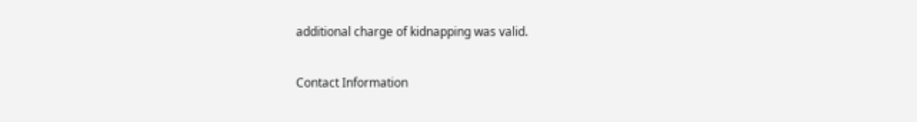additional charge of kidnapping was valid.

Contact Information